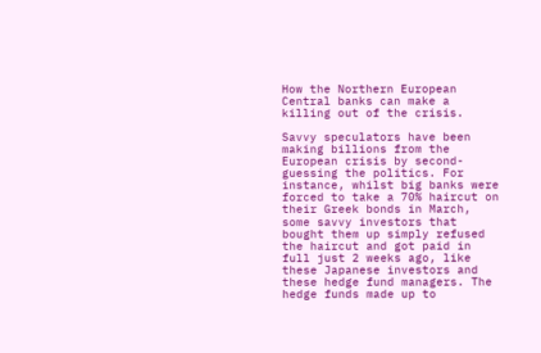How the Northern European Central banks can make a killing out of the crisis.

Savvy speculators have been making billions from the European crisis by second-guessing the politics. For instance, whilst big banks were forced to take a 70% haircut on their Greek bonds in March, some savvy investors that bought them up simply refused the haircut and got paid in full just 2 weeks ago, like these Japanese investors and these hedge fund managers. The hedge funds made up to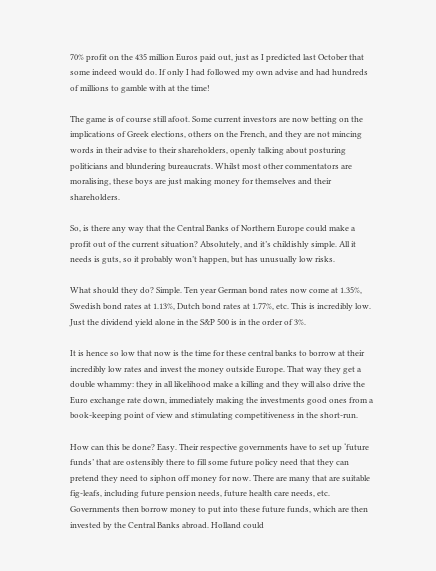70% profit on the 435 million Euros paid out, just as I predicted last October that some indeed would do. If only I had followed my own advise and had hundreds of millions to gamble with at the time!

The game is of course still afoot. Some current investors are now betting on the implications of Greek elections, others on the French, and they are not mincing words in their advise to their shareholders, openly talking about posturing politicians and blundering bureaucrats. Whilst most other commentators are moralising, these boys are just making money for themselves and their shareholders.

So, is there any way that the Central Banks of Northern Europe could make a profit out of the current situation? Absolutely, and it’s childishly simple. All it needs is guts, so it probably won’t happen, but has unusually low risks.

What should they do? Simple. Ten year German bond rates now come at 1.35%, Swedish bond rates at 1.13%, Dutch bond rates at 1.77%, etc. This is incredibly low. Just the dividend yield alone in the S&P 500 is in the order of 3%.

It is hence so low that now is the time for these central banks to borrow at their incredibly low rates and invest the money outside Europe. That way they get a double whammy: they in all likelihood make a killing and they will also drive the Euro exchange rate down, immediately making the investments good ones from a book-keeping point of view and stimulating competitiveness in the short-run.

How can this be done? Easy. Their respective governments have to set up ‘future funds’ that are ostensibly there to fill some future policy need that they can pretend they need to siphon off money for now. There are many that are suitable fig-leafs, including future pension needs, future health care needs, etc. Governments then borrow money to put into these future funds, which are then invested by the Central Banks abroad. Holland could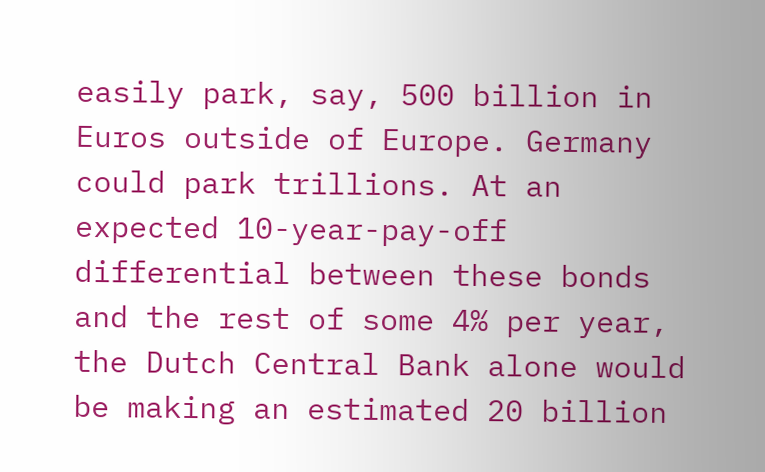easily park, say, 500 billion in Euros outside of Europe. Germany could park trillions. At an expected 10-year-pay-off differential between these bonds and the rest of some 4% per year, the Dutch Central Bank alone would be making an estimated 20 billion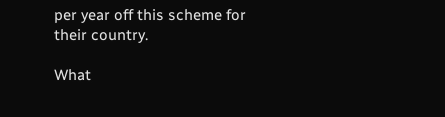per year off this scheme for their country.

What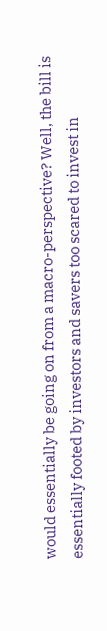would essentially be going on from a macro-perspective? Well, the bill is essentially footed by investors and savers too scared to invest in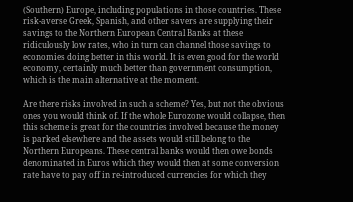(Southern) Europe, including populations in those countries. These risk-averse Greek, Spanish, and other savers are supplying their savings to the Northern European Central Banks at these ridiculously low rates, who in turn can channel those savings to economies doing better in this world. It is even good for the world economy, certainly much better than government consumption, which is the main alternative at the moment.

Are there risks involved in such a scheme? Yes, but not the obvious ones you would think of. If the whole Eurozone would collapse, then this scheme is great for the countries involved because the money is parked elsewhere and the assets would still belong to the Northern Europeans. These central banks would then owe bonds denominated in Euros which they would then at some conversion rate have to pay off in re-introduced currencies for which they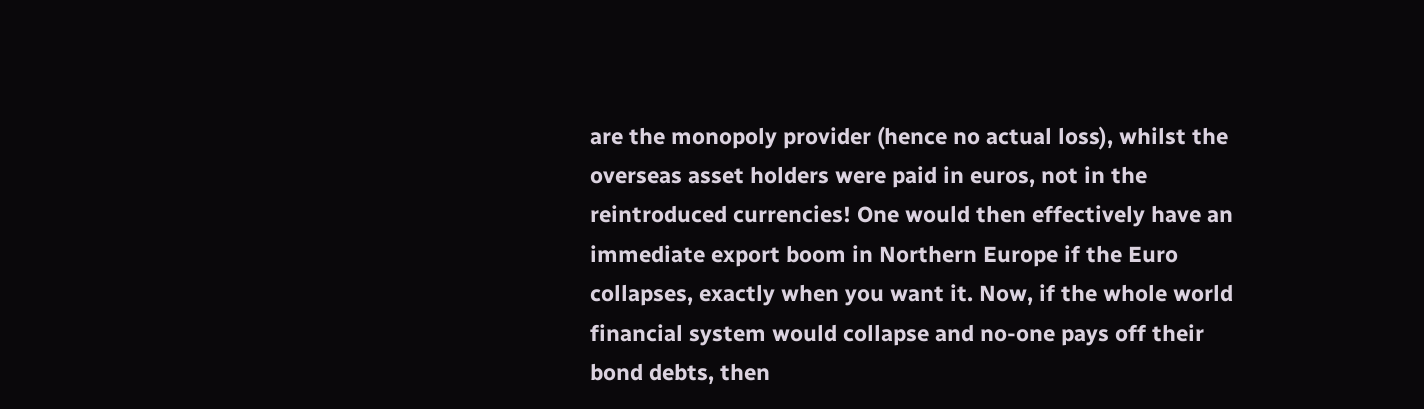are the monopoly provider (hence no actual loss), whilst the overseas asset holders were paid in euros, not in the reintroduced currencies! One would then effectively have an immediate export boom in Northern Europe if the Euro collapses, exactly when you want it. Now, if the whole world financial system would collapse and no-one pays off their bond debts, then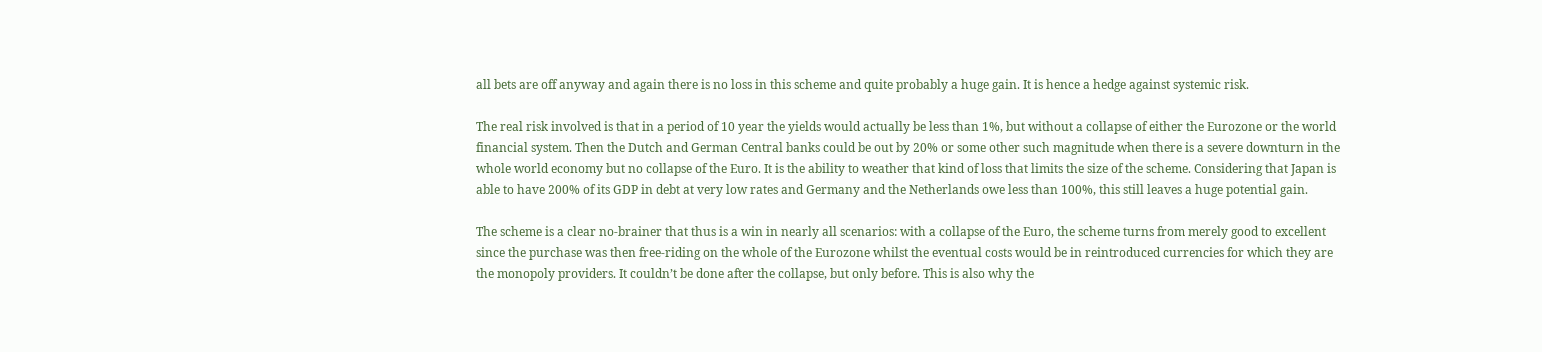all bets are off anyway and again there is no loss in this scheme and quite probably a huge gain. It is hence a hedge against systemic risk.

The real risk involved is that in a period of 10 year the yields would actually be less than 1%, but without a collapse of either the Eurozone or the world financial system. Then the Dutch and German Central banks could be out by 20% or some other such magnitude when there is a severe downturn in the whole world economy but no collapse of the Euro. It is the ability to weather that kind of loss that limits the size of the scheme. Considering that Japan is able to have 200% of its GDP in debt at very low rates and Germany and the Netherlands owe less than 100%, this still leaves a huge potential gain.

The scheme is a clear no-brainer that thus is a win in nearly all scenarios: with a collapse of the Euro, the scheme turns from merely good to excellent since the purchase was then free-riding on the whole of the Eurozone whilst the eventual costs would be in reintroduced currencies for which they are the monopoly providers. It couldn’t be done after the collapse, but only before. This is also why the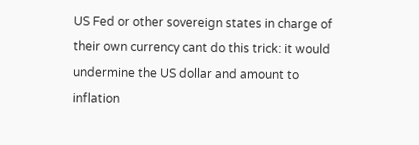US Fed or other sovereign states in charge of their own currency cant do this trick: it would undermine the US dollar and amount to inflation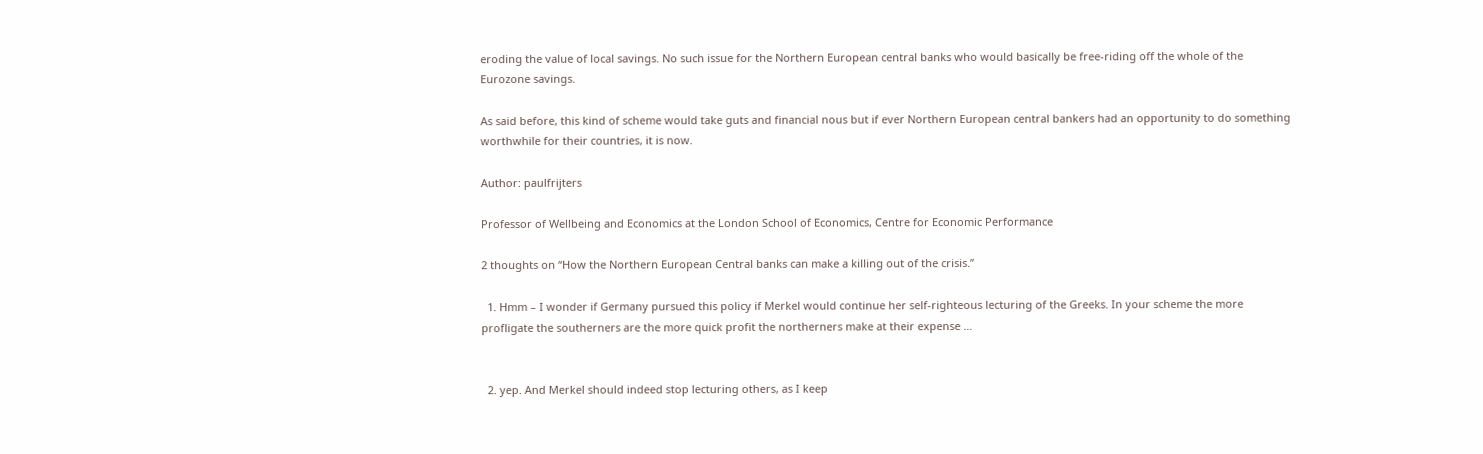eroding the value of local savings. No such issue for the Northern European central banks who would basically be free-riding off the whole of the Eurozone savings.

As said before, this kind of scheme would take guts and financial nous but if ever Northern European central bankers had an opportunity to do something worthwhile for their countries, it is now.

Author: paulfrijters

Professor of Wellbeing and Economics at the London School of Economics, Centre for Economic Performance

2 thoughts on “How the Northern European Central banks can make a killing out of the crisis.”

  1. Hmm – I wonder if Germany pursued this policy if Merkel would continue her self-righteous lecturing of the Greeks. In your scheme the more profligate the southerners are the more quick profit the northerners make at their expense …


  2. yep. And Merkel should indeed stop lecturing others, as I keep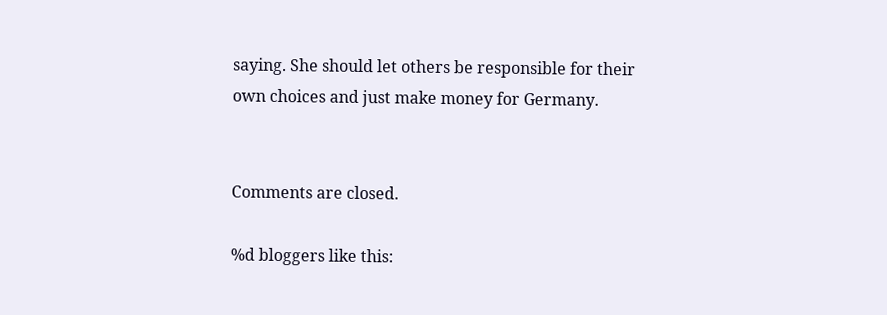saying. She should let others be responsible for their own choices and just make money for Germany.


Comments are closed.

%d bloggers like this: